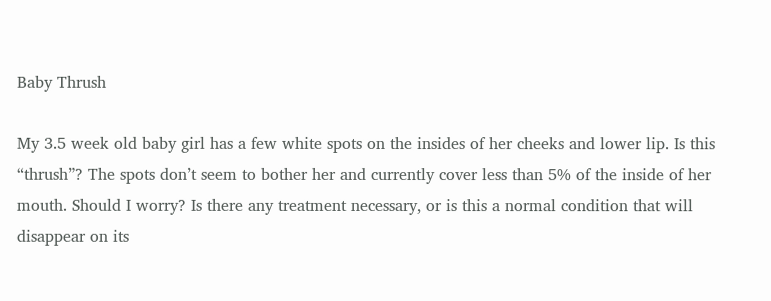Baby Thrush

My 3.5 week old baby girl has a few white spots on the insides of her cheeks and lower lip. Is this “thrush”? The spots don’t seem to bother her and currently cover less than 5% of the inside of her mouth. Should I worry? Is there any treatment necessary, or is this a normal condition that will disappear on its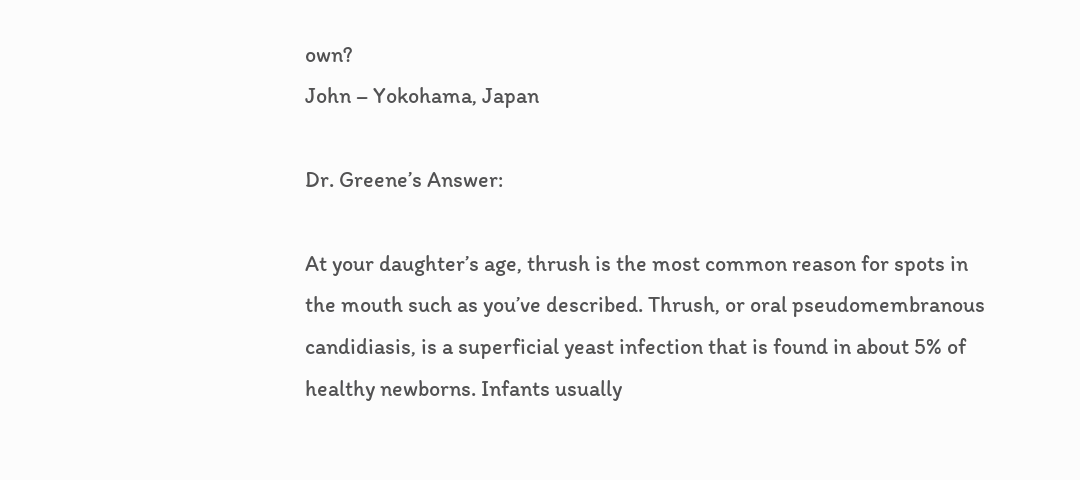own?
John – Yokohama, Japan

Dr. Greene’s Answer:

At your daughter’s age, thrush is the most common reason for spots in the mouth such as you’ve described. Thrush, or oral pseudomembranous candidiasis, is a superficial yeast infection that is found in about 5% of healthy newborns. Infants usually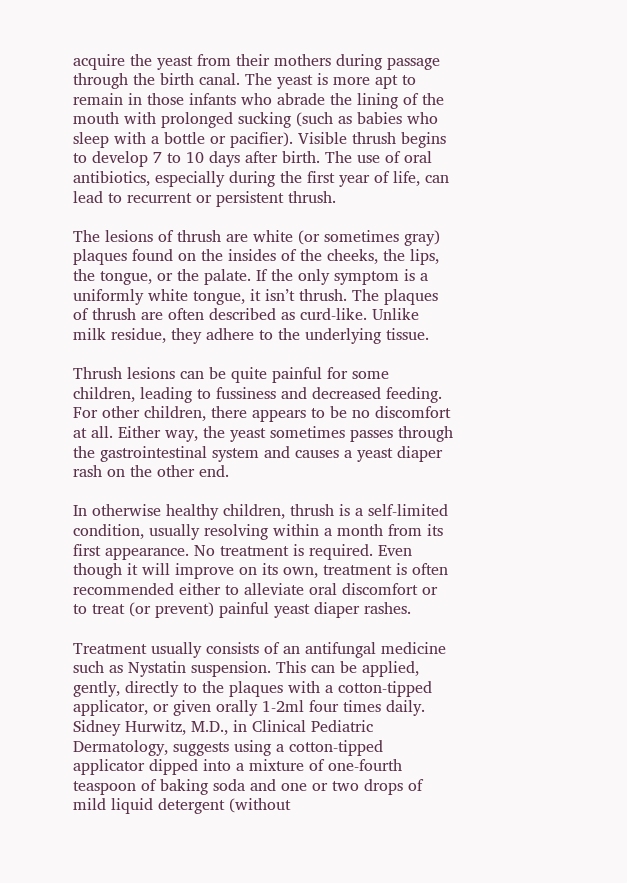acquire the yeast from their mothers during passage through the birth canal. The yeast is more apt to remain in those infants who abrade the lining of the mouth with prolonged sucking (such as babies who sleep with a bottle or pacifier). Visible thrush begins to develop 7 to 10 days after birth. The use of oral antibiotics, especially during the first year of life, can lead to recurrent or persistent thrush.

The lesions of thrush are white (or sometimes gray) plaques found on the insides of the cheeks, the lips, the tongue, or the palate. If the only symptom is a uniformly white tongue, it isn’t thrush. The plaques of thrush are often described as curd-like. Unlike milk residue, they adhere to the underlying tissue.

Thrush lesions can be quite painful for some children, leading to fussiness and decreased feeding. For other children, there appears to be no discomfort at all. Either way, the yeast sometimes passes through the gastrointestinal system and causes a yeast diaper rash on the other end.

In otherwise healthy children, thrush is a self-limited condition, usually resolving within a month from its first appearance. No treatment is required. Even though it will improve on its own, treatment is often recommended either to alleviate oral discomfort or to treat (or prevent) painful yeast diaper rashes.

Treatment usually consists of an antifungal medicine such as Nystatin suspension. This can be applied, gently, directly to the plaques with a cotton-tipped applicator, or given orally 1-2ml four times daily. Sidney Hurwitz, M.D., in Clinical Pediatric Dermatology, suggests using a cotton-tipped applicator dipped into a mixture of one-fourth teaspoon of baking soda and one or two drops of mild liquid detergent (without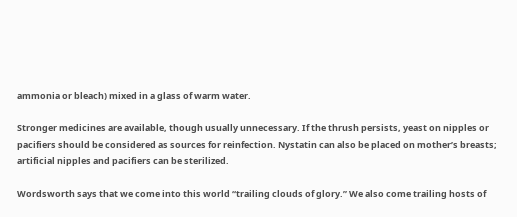ammonia or bleach) mixed in a glass of warm water.

Stronger medicines are available, though usually unnecessary. If the thrush persists, yeast on nipples or pacifiers should be considered as sources for reinfection. Nystatin can also be placed on mother’s breasts; artificial nipples and pacifiers can be sterilized.

Wordsworth says that we come into this world “trailing clouds of glory.” We also come trailing hosts of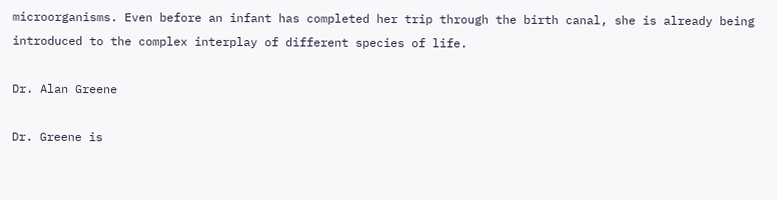microorganisms. Even before an infant has completed her trip through the birth canal, she is already being introduced to the complex interplay of different species of life.

Dr. Alan Greene

Dr. Greene is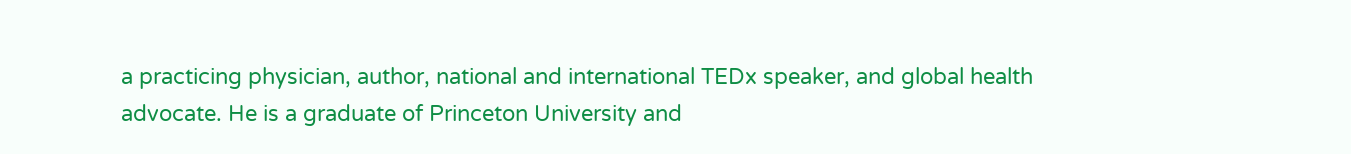a practicing physician, author, national and international TEDx speaker, and global health advocate. He is a graduate of Princeton University and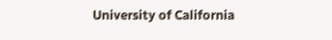University of California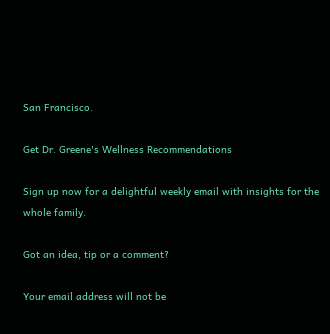San Francisco.

Get Dr. Greene's Wellness Recommendations

Sign up now for a delightful weekly email with insights for the whole family.

Got an idea, tip or a comment?

Your email address will not be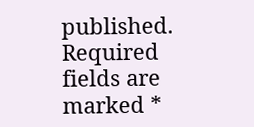published. Required fields are marked *